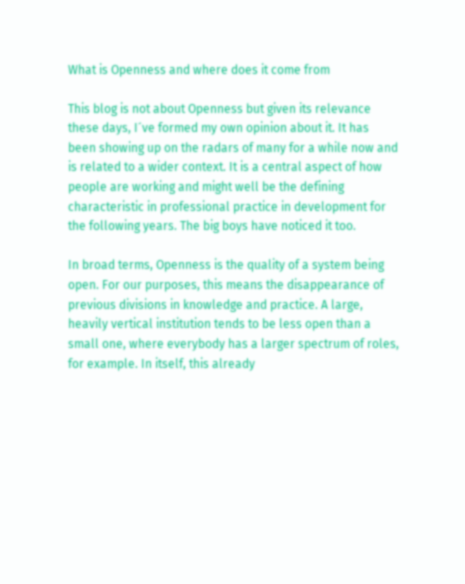What is Openness and where does it come from

This blog is not about Openness but given its relevance these days, I´ve formed my own opinion about it. It has been showing up on the radars of many for a while now and is related to a wider context. It is a central aspect of how people are working and might well be the defining characteristic in professional practice in development for the following years. The big boys have noticed it too.

In broad terms, Openness is the quality of a system being open. For our purposes, this means the disappearance of previous divisions in knowledge and practice. A large, heavily vertical institution tends to be less open than a small one, where everybody has a larger spectrum of roles, for example. In itself, this already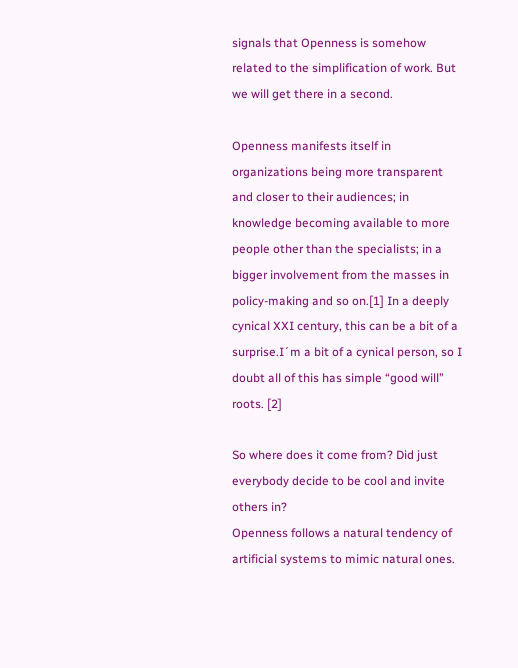signals that Openness is somehow related to the simplification of work. But we will get there in a second.

Openness manifests itself in organizations being more transparent and closer to their audiences; in knowledge becoming available to more people other than the specialists; in a bigger involvement from the masses in policy-making and so on.[1] In a deeply cynical XXI century, this can be a bit of a surprise.I´m a bit of a cynical person, so I doubt all of this has simple “good will” roots. [2]

So where does it come from? Did just everybody decide to be cool and invite others in?
Openness follows a natural tendency of artificial systems to mimic natural ones.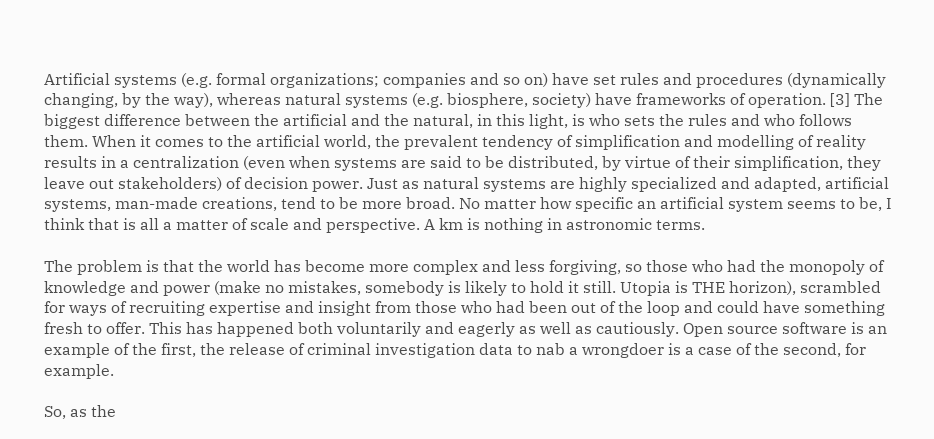Artificial systems (e.g. formal organizations; companies and so on) have set rules and procedures (dynamically changing, by the way), whereas natural systems (e.g. biosphere, society) have frameworks of operation. [3] The biggest difference between the artificial and the natural, in this light, is who sets the rules and who follows them. When it comes to the artificial world, the prevalent tendency of simplification and modelling of reality results in a centralization (even when systems are said to be distributed, by virtue of their simplification, they leave out stakeholders) of decision power. Just as natural systems are highly specialized and adapted, artificial systems, man-made creations, tend to be more broad. No matter how specific an artificial system seems to be, I think that is all a matter of scale and perspective. A km is nothing in astronomic terms.

The problem is that the world has become more complex and less forgiving, so those who had the monopoly of knowledge and power (make no mistakes, somebody is likely to hold it still. Utopia is THE horizon), scrambled for ways of recruiting expertise and insight from those who had been out of the loop and could have something fresh to offer. This has happened both voluntarily and eagerly as well as cautiously. Open source software is an example of the first, the release of criminal investigation data to nab a wrongdoer is a case of the second, for example.

So, as the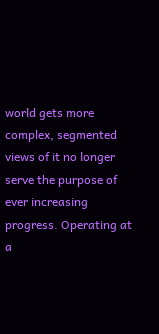world gets more complex, segmented views of it no longer serve the purpose of ever increasing progress. Operating at a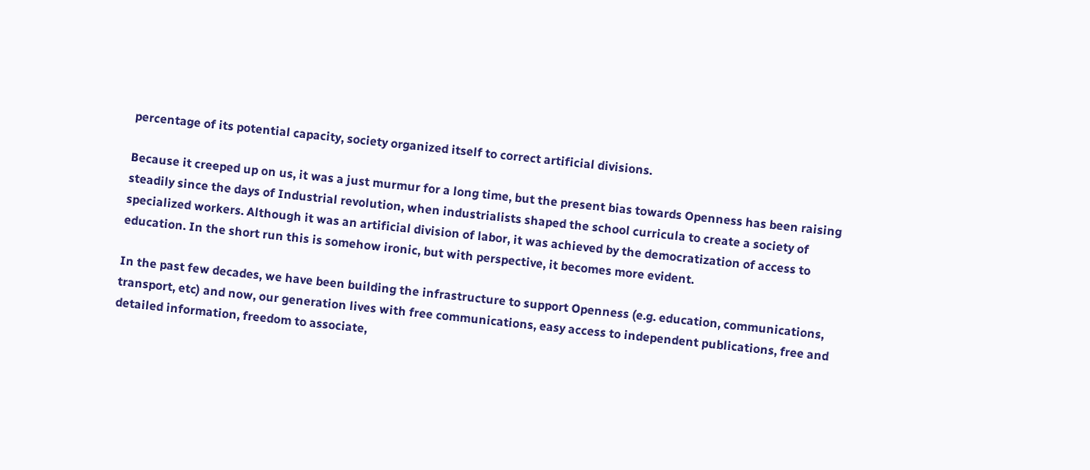percentage of its potential capacity, society organized itself to correct artificial divisions.

Because it creeped up on us, it was a just murmur for a long time, but the present bias towards Openness has been raising steadily since the days of Industrial revolution, when industrialists shaped the school curricula to create a society of specialized workers. Although it was an artificial division of labor, it was achieved by the democratization of access to education. In the short run this is somehow ironic, but with perspective, it becomes more evident.

In the past few decades, we have been building the infrastructure to support Openness (e.g. education, communications, transport, etc) and now, our generation lives with free communications, easy access to independent publications, free and detailed information, freedom to associate,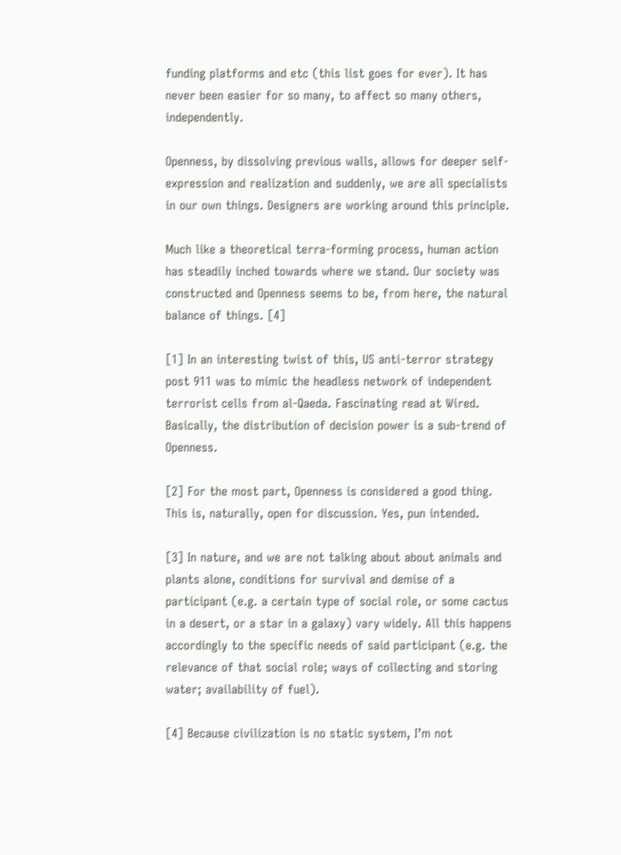funding platforms and etc (this list goes for ever). It has never been easier for so many, to affect so many others, independently.

Openness, by dissolving previous walls, allows for deeper self-expression and realization and suddenly, we are all specialists in our own things. Designers are working around this principle.

Much like a theoretical terra-forming process, human action has steadily inched towards where we stand. Our society was constructed and Openness seems to be, from here, the natural balance of things. [4]

[1] In an interesting twist of this, US anti-terror strategy post 911 was to mimic the headless network of independent terrorist cells from al-Qaeda. Fascinating read at Wired.
Basically, the distribution of decision power is a sub-trend of Openness.

[2] For the most part, Openness is considered a good thing. This is, naturally, open for discussion. Yes, pun intended.

[3] In nature, and we are not talking about about animals and plants alone, conditions for survival and demise of a participant (e.g. a certain type of social role, or some cactus in a desert, or a star in a galaxy) vary widely. All this happens accordingly to the specific needs of said participant (e.g. the relevance of that social role; ways of collecting and storing water; availability of fuel).

[4] Because civilization is no static system, I’m not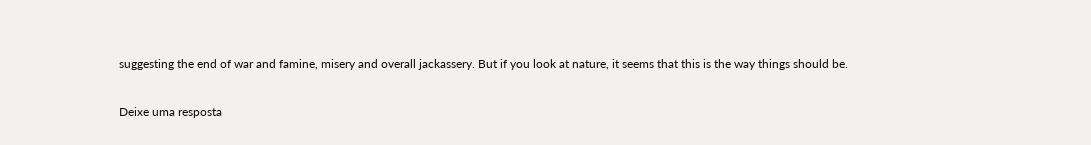suggesting the end of war and famine, misery and overall jackassery. But if you look at nature, it seems that this is the way things should be.

Deixe uma resposta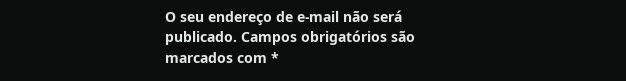O seu endereço de e-mail não será publicado. Campos obrigatórios são marcados com *